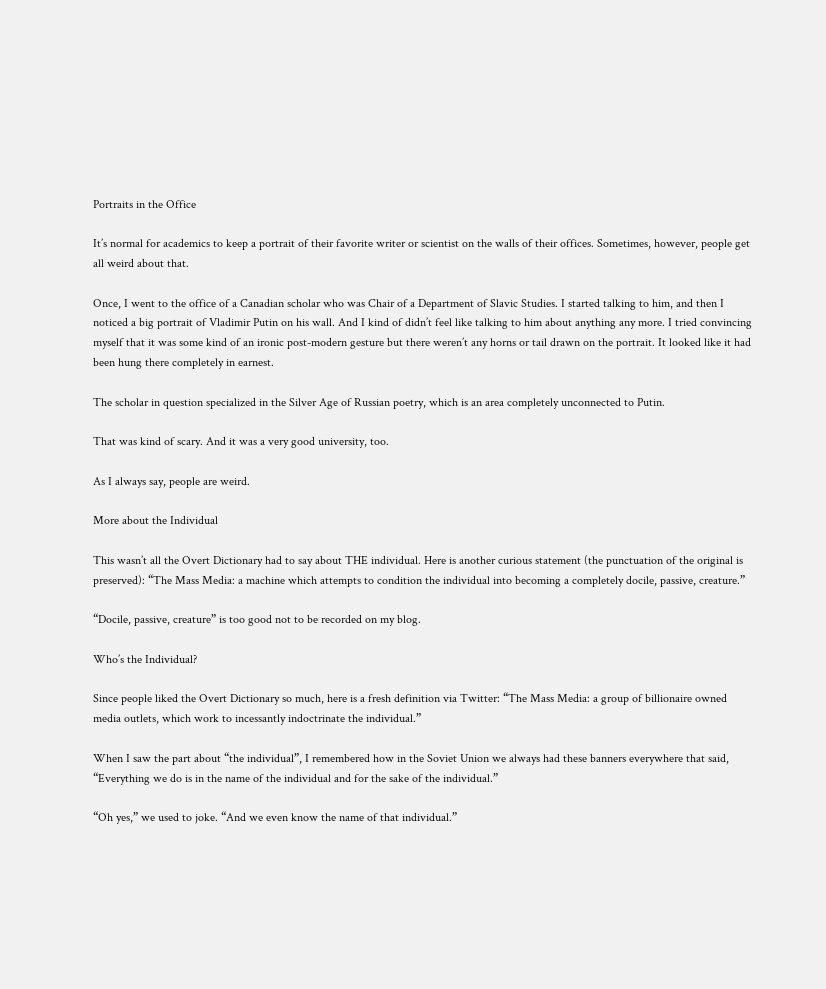Portraits in the Office

It’s normal for academics to keep a portrait of their favorite writer or scientist on the walls of their offices. Sometimes, however, people get all weird about that.

Once, I went to the office of a Canadian scholar who was Chair of a Department of Slavic Studies. I started talking to him, and then I noticed a big portrait of Vladimir Putin on his wall. And I kind of didn’t feel like talking to him about anything any more. I tried convincing myself that it was some kind of an ironic post-modern gesture but there weren’t any horns or tail drawn on the portrait. It looked like it had been hung there completely in earnest.

The scholar in question specialized in the Silver Age of Russian poetry, which is an area completely unconnected to Putin.

That was kind of scary. And it was a very good university, too.

As I always say, people are weird.

More about the Individual

This wasn’t all the Overt Dictionary had to say about THE individual. Here is another curious statement (the punctuation of the original is preserved): “The Mass Media: a machine which attempts to condition the individual into becoming a completely docile, passive, creature.”

“Docile, passive, creature” is too good not to be recorded on my blog.

Who’s the Individual?

Since people liked the Overt Dictionary so much, here is a fresh definition via Twitter: “The Mass Media: a group of billionaire owned media outlets, which work to incessantly indoctrinate the individual.”

When I saw the part about “the individual”, I remembered how in the Soviet Union we always had these banners everywhere that said, “Everything we do is in the name of the individual and for the sake of the individual.”

“Oh yes,” we used to joke. “And we even know the name of that individual.”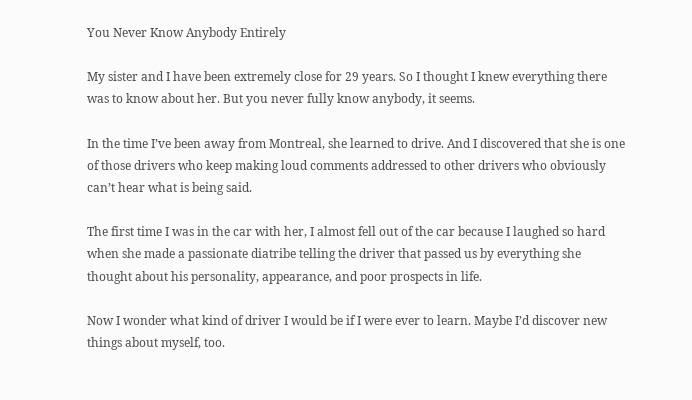You Never Know Anybody Entirely

My sister and I have been extremely close for 29 years. So I thought I knew everything there was to know about her. But you never fully know anybody, it seems.

In the time I’ve been away from Montreal, she learned to drive. And I discovered that she is one of those drivers who keep making loud comments addressed to other drivers who obviously can’t hear what is being said.

The first time I was in the car with her, I almost fell out of the car because I laughed so hard when she made a passionate diatribe telling the driver that passed us by everything she thought about his personality, appearance, and poor prospects in life.

Now I wonder what kind of driver I would be if I were ever to learn. Maybe I’d discover new things about myself, too.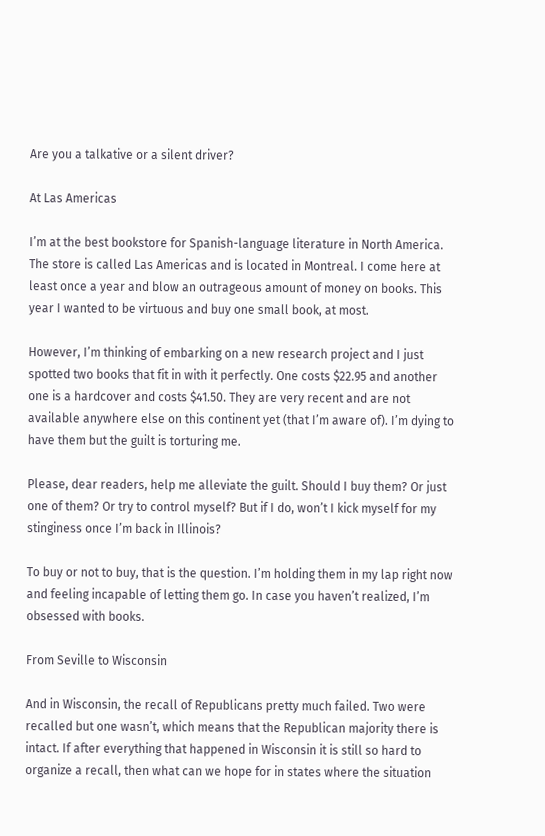Are you a talkative or a silent driver?

At Las Americas

I’m at the best bookstore for Spanish-language literature in North America. The store is called Las Americas and is located in Montreal. I come here at least once a year and blow an outrageous amount of money on books. This year I wanted to be virtuous and buy one small book, at most.

However, I’m thinking of embarking on a new research project and I just spotted two books that fit in with it perfectly. One costs $22.95 and another one is a hardcover and costs $41.50. They are very recent and are not available anywhere else on this continent yet (that I’m aware of). I’m dying to have them but the guilt is torturing me.

Please, dear readers, help me alleviate the guilt. Should I buy them? Or just one of them? Or try to control myself? But if I do, won’t I kick myself for my stinginess once I’m back in Illinois?

To buy or not to buy, that is the question. I’m holding them in my lap right now and feeling incapable of letting them go. In case you haven’t realized, I’m obsessed with books.

From Seville to Wisconsin

And in Wisconsin, the recall of Republicans pretty much failed. Two were recalled but one wasn’t, which means that the Republican majority there is intact. If after everything that happened in Wisconsin it is still so hard to organize a recall, then what can we hope for in states where the situation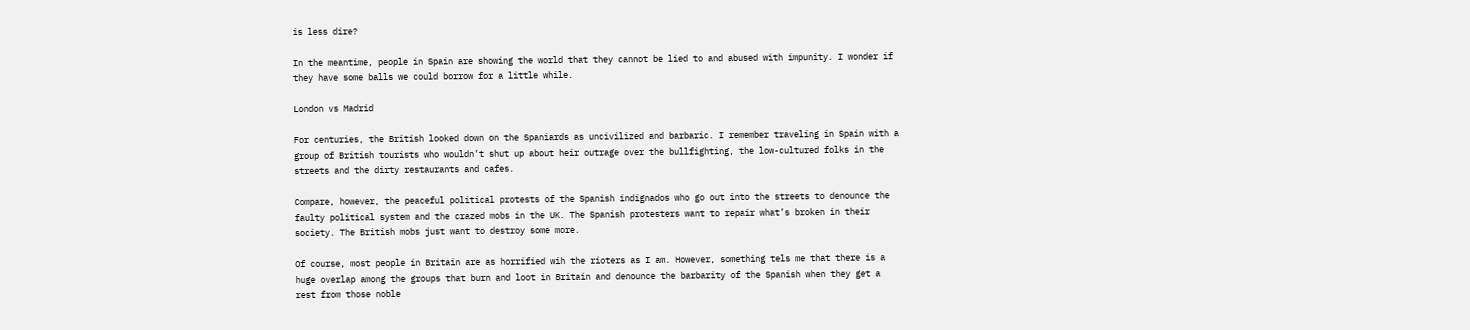is less dire?

In the meantime, people in Spain are showing the world that they cannot be lied to and abused with impunity. I wonder if they have some balls we could borrow for a little while.

London vs Madrid

For centuries, the British looked down on the Spaniards as uncivilized and barbaric. I remember traveling in Spain with a group of British tourists who wouldn’t shut up about heir outrage over the bullfighting, the low-cultured folks in the streets and the dirty restaurants and cafes.

Compare, however, the peaceful political protests of the Spanish indignados who go out into the streets to denounce the faulty political system and the crazed mobs in the UK. The Spanish protesters want to repair what’s broken in their society. The British mobs just want to destroy some more.

Of course, most people in Britain are as horrified wih the rioters as I am. However, something tels me that there is a huge overlap among the groups that burn and loot in Britain and denounce the barbarity of the Spanish when they get a rest from those noble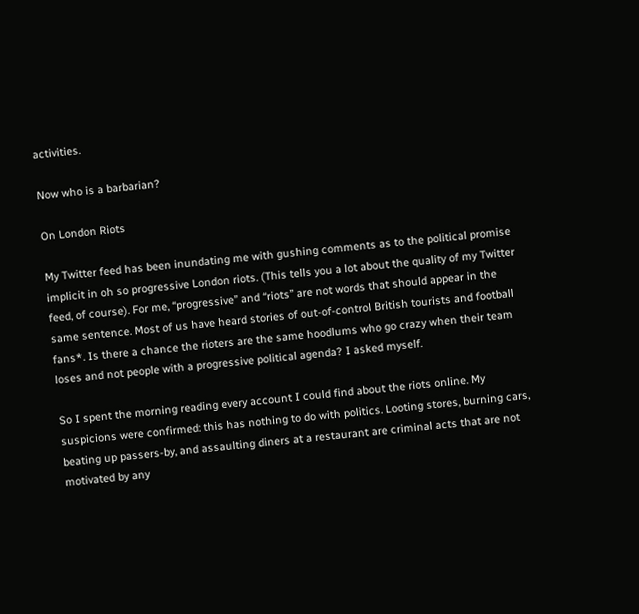activities.

Now who is a barbarian?

On London Riots

My Twitter feed has been inundating me with gushing comments as to the political promise implicit in oh so progressive London riots. (This tells you a lot about the quality of my Twitter feed, of course). For me, “progressive” and “riots” are not words that should appear in the same sentence. Most of us have heard stories of out-of-control British tourists and football fans*. Is there a chance the rioters are the same hoodlums who go crazy when their team loses and not people with a progressive political agenda? I asked myself.

So I spent the morning reading every account I could find about the riots online. My suspicions were confirmed: this has nothing to do with politics. Looting stores, burning cars, beating up passers-by, and assaulting diners at a restaurant are criminal acts that are not motivated by any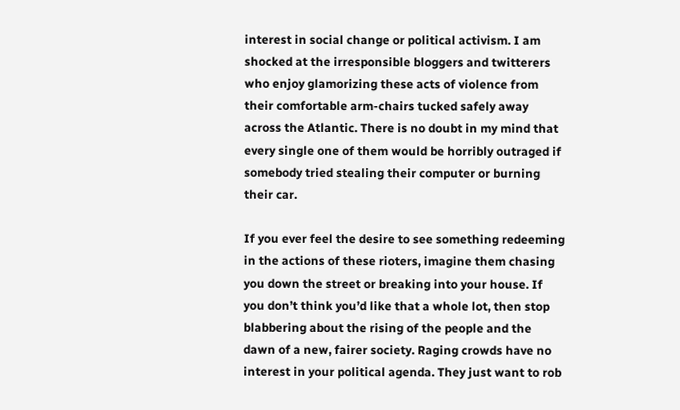interest in social change or political activism. I am shocked at the irresponsible bloggers and twitterers who enjoy glamorizing these acts of violence from their comfortable arm-chairs tucked safely away across the Atlantic. There is no doubt in my mind that every single one of them would be horribly outraged if somebody tried stealing their computer or burning their car.

If you ever feel the desire to see something redeeming in the actions of these rioters, imagine them chasing you down the street or breaking into your house. If you don’t think you’d like that a whole lot, then stop blabbering about the rising of the people and the dawn of a new, fairer society. Raging crowds have no interest in your political agenda. They just want to rob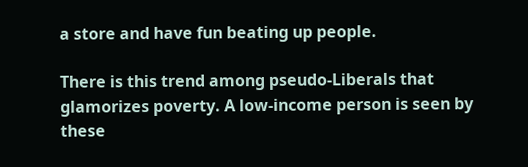a store and have fun beating up people.

There is this trend among pseudo-Liberals that glamorizes poverty. A low-income person is seen by these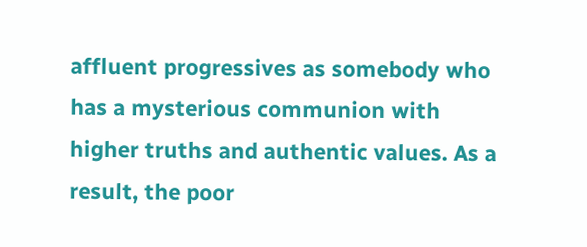affluent progressives as somebody who has a mysterious communion with higher truths and authentic values. As a result, the poor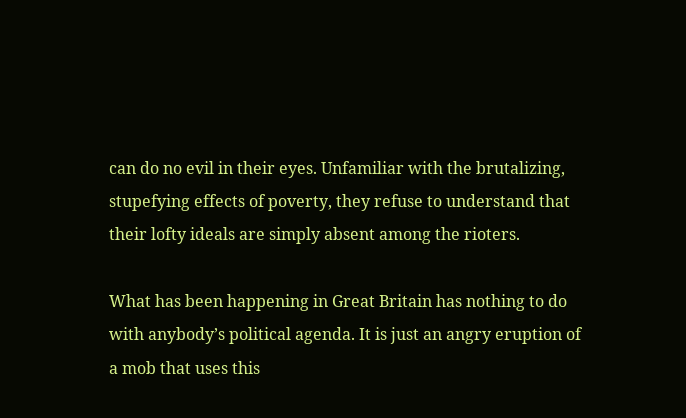can do no evil in their eyes. Unfamiliar with the brutalizing, stupefying effects of poverty, they refuse to understand that their lofty ideals are simply absent among the rioters.

What has been happening in Great Britain has nothing to do with anybody’s political agenda. It is just an angry eruption of a mob that uses this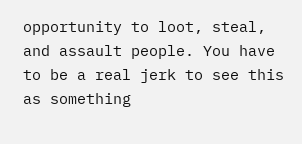opportunity to loot, steal, and assault people. You have to be a real jerk to see this as something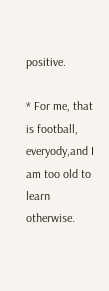positive.

* For me, that is football, everyody,and I am too old to learn otherwise.